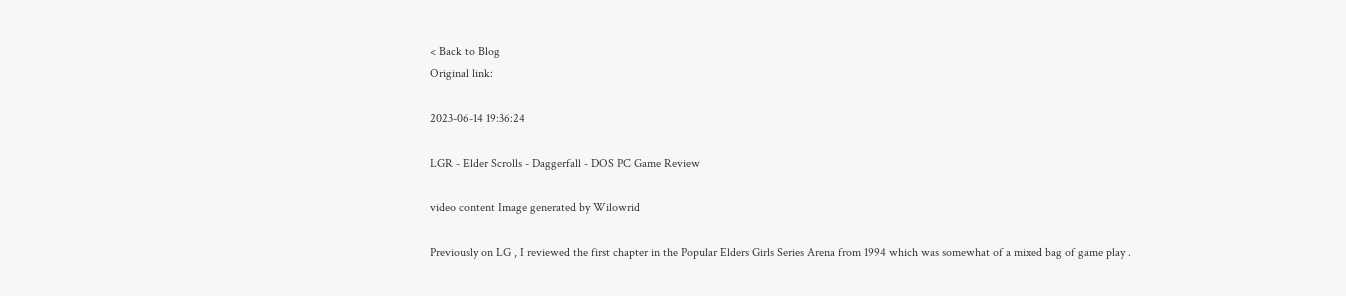< Back to Blog
Original link:

2023-06-14 19:36:24

LGR - Elder Scrolls - Daggerfall - DOS PC Game Review

video content Image generated by Wilowrid

Previously on LG , I reviewed the first chapter in the Popular Elders Girls Series Arena from 1994 which was somewhat of a mixed bag of game play .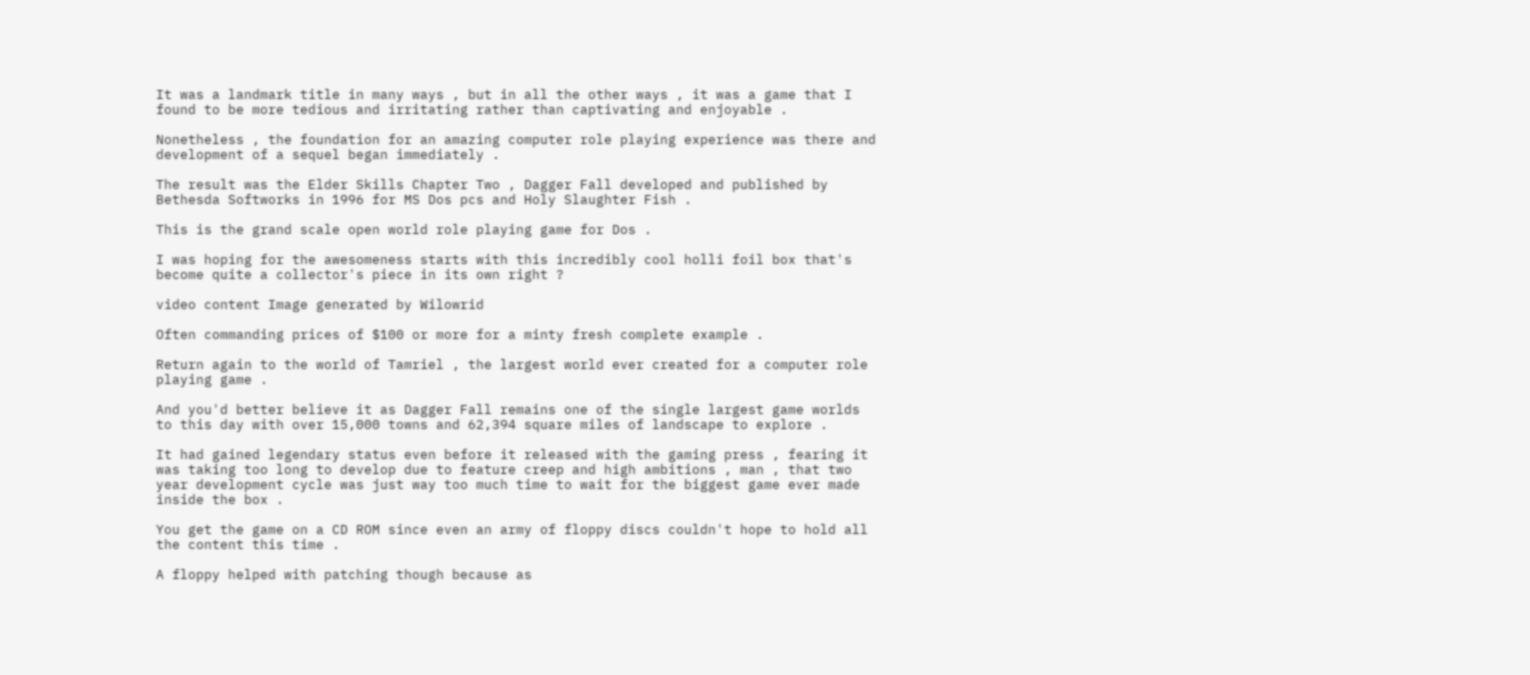It was a landmark title in many ways , but in all the other ways , it was a game that I found to be more tedious and irritating rather than captivating and enjoyable .

Nonetheless , the foundation for an amazing computer role playing experience was there and development of a sequel began immediately .

The result was the Elder Skills Chapter Two , Dagger Fall developed and published by Bethesda Softworks in 1996 for MS Dos pcs and Holy Slaughter Fish .

This is the grand scale open world role playing game for Dos .

I was hoping for the awesomeness starts with this incredibly cool holli foil box that's become quite a collector's piece in its own right ?

video content Image generated by Wilowrid

Often commanding prices of $100 or more for a minty fresh complete example .

Return again to the world of Tamriel , the largest world ever created for a computer role playing game .

And you'd better believe it as Dagger Fall remains one of the single largest game worlds to this day with over 15,000 towns and 62,394 square miles of landscape to explore .

It had gained legendary status even before it released with the gaming press , fearing it was taking too long to develop due to feature creep and high ambitions , man , that two year development cycle was just way too much time to wait for the biggest game ever made inside the box .

You get the game on a CD ROM since even an army of floppy discs couldn't hope to hold all the content this time .

A floppy helped with patching though because as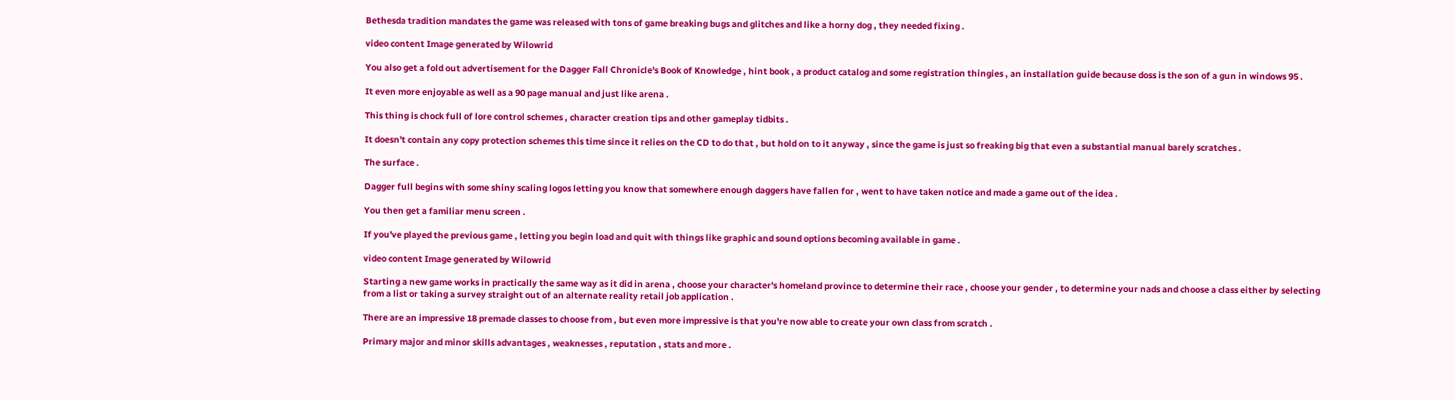Bethesda tradition mandates the game was released with tons of game breaking bugs and glitches and like a horny dog , they needed fixing .

video content Image generated by Wilowrid

You also get a fold out advertisement for the Dagger Fall Chronicle's Book of Knowledge , hint book , a product catalog and some registration thingies , an installation guide because doss is the son of a gun in windows 95 .

It even more enjoyable as well as a 90 page manual and just like arena .

This thing is chock full of lore control schemes , character creation tips and other gameplay tidbits .

It doesn't contain any copy protection schemes this time since it relies on the CD to do that , but hold on to it anyway , since the game is just so freaking big that even a substantial manual barely scratches .

The surface .

Dagger full begins with some shiny scaling logos letting you know that somewhere enough daggers have fallen for , went to have taken notice and made a game out of the idea .

You then get a familiar menu screen .

If you've played the previous game , letting you begin load and quit with things like graphic and sound options becoming available in game .

video content Image generated by Wilowrid

Starting a new game works in practically the same way as it did in arena , choose your character's homeland province to determine their race , choose your gender , to determine your nads and choose a class either by selecting from a list or taking a survey straight out of an alternate reality retail job application .

There are an impressive 18 premade classes to choose from , but even more impressive is that you're now able to create your own class from scratch .

Primary major and minor skills advantages , weaknesses , reputation , stats and more .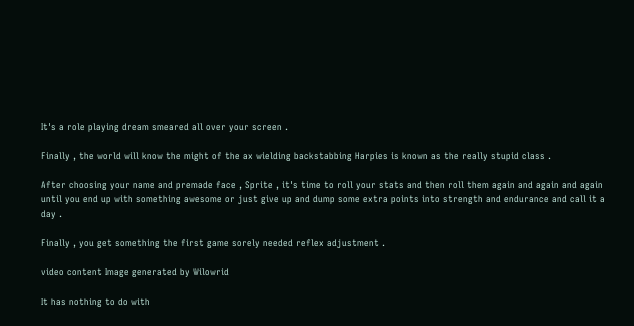It's a role playing dream smeared all over your screen .

Finally , the world will know the might of the ax wielding backstabbing Harpies is known as the really stupid class .

After choosing your name and premade face , Sprite , it's time to roll your stats and then roll them again and again and again until you end up with something awesome or just give up and dump some extra points into strength and endurance and call it a day .

Finally , you get something the first game sorely needed reflex adjustment .

video content Image generated by Wilowrid

It has nothing to do with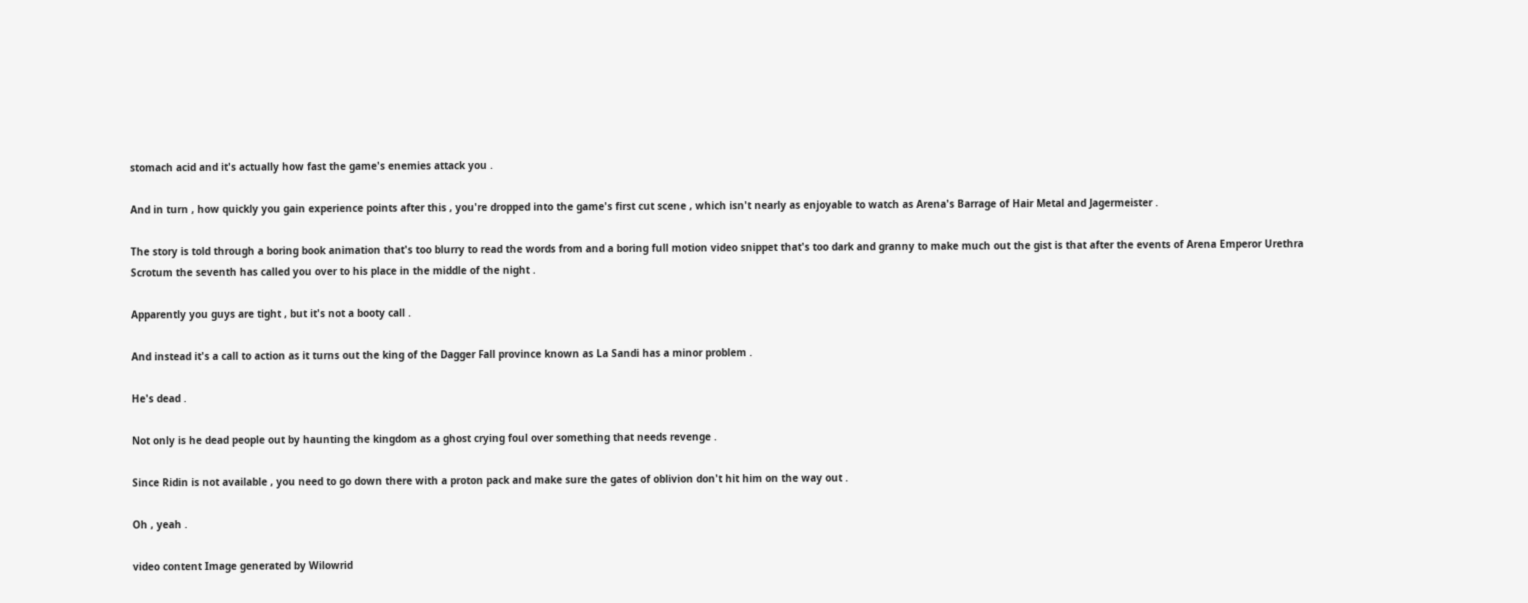stomach acid and it's actually how fast the game's enemies attack you .

And in turn , how quickly you gain experience points after this , you're dropped into the game's first cut scene , which isn't nearly as enjoyable to watch as Arena's Barrage of Hair Metal and Jagermeister .

The story is told through a boring book animation that's too blurry to read the words from and a boring full motion video snippet that's too dark and granny to make much out the gist is that after the events of Arena Emperor Urethra Scrotum the seventh has called you over to his place in the middle of the night .

Apparently you guys are tight , but it's not a booty call .

And instead it's a call to action as it turns out the king of the Dagger Fall province known as La Sandi has a minor problem .

He's dead .

Not only is he dead people out by haunting the kingdom as a ghost crying foul over something that needs revenge .

Since Ridin is not available , you need to go down there with a proton pack and make sure the gates of oblivion don't hit him on the way out .

Oh , yeah .

video content Image generated by Wilowrid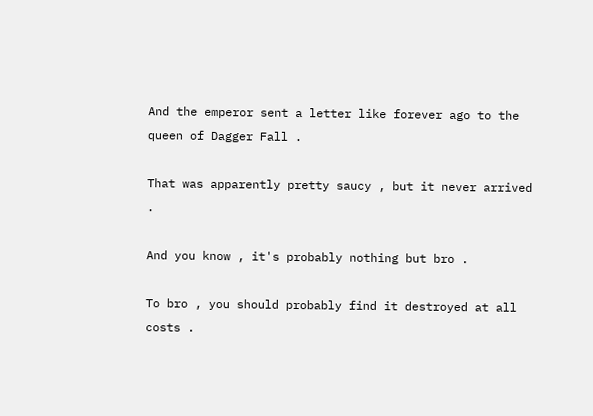And the emperor sent a letter like forever ago to the queen of Dagger Fall .

That was apparently pretty saucy , but it never arrived .

And you know , it's probably nothing but bro .

To bro , you should probably find it destroyed at all costs .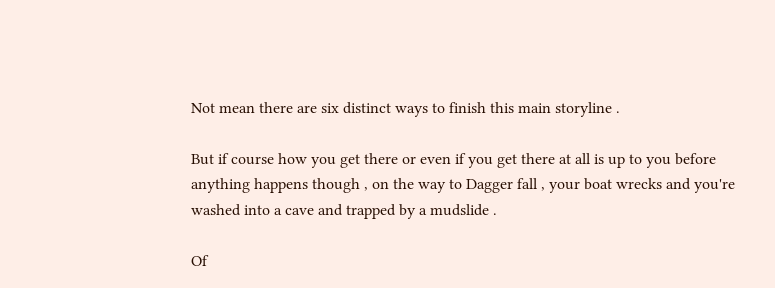Not mean there are six distinct ways to finish this main storyline .

But if course how you get there or even if you get there at all is up to you before anything happens though , on the way to Dagger fall , your boat wrecks and you're washed into a cave and trapped by a mudslide .

Of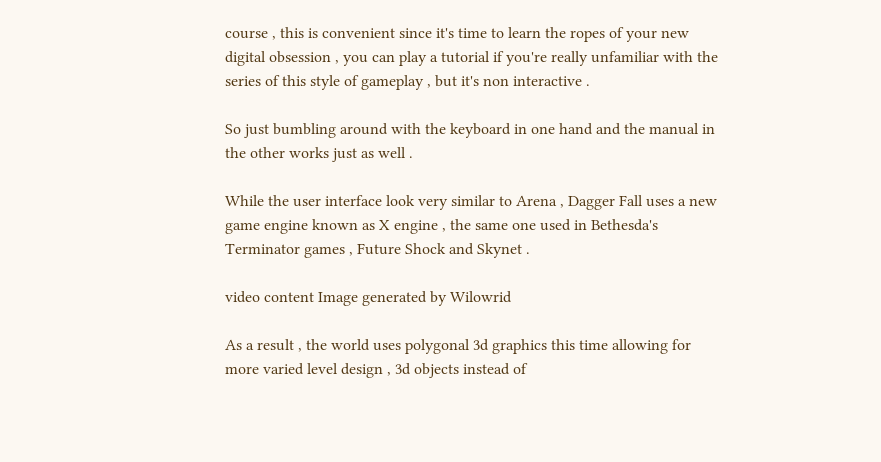course , this is convenient since it's time to learn the ropes of your new digital obsession , you can play a tutorial if you're really unfamiliar with the series of this style of gameplay , but it's non interactive .

So just bumbling around with the keyboard in one hand and the manual in the other works just as well .

While the user interface look very similar to Arena , Dagger Fall uses a new game engine known as X engine , the same one used in Bethesda's Terminator games , Future Shock and Skynet .

video content Image generated by Wilowrid

As a result , the world uses polygonal 3d graphics this time allowing for more varied level design , 3d objects instead of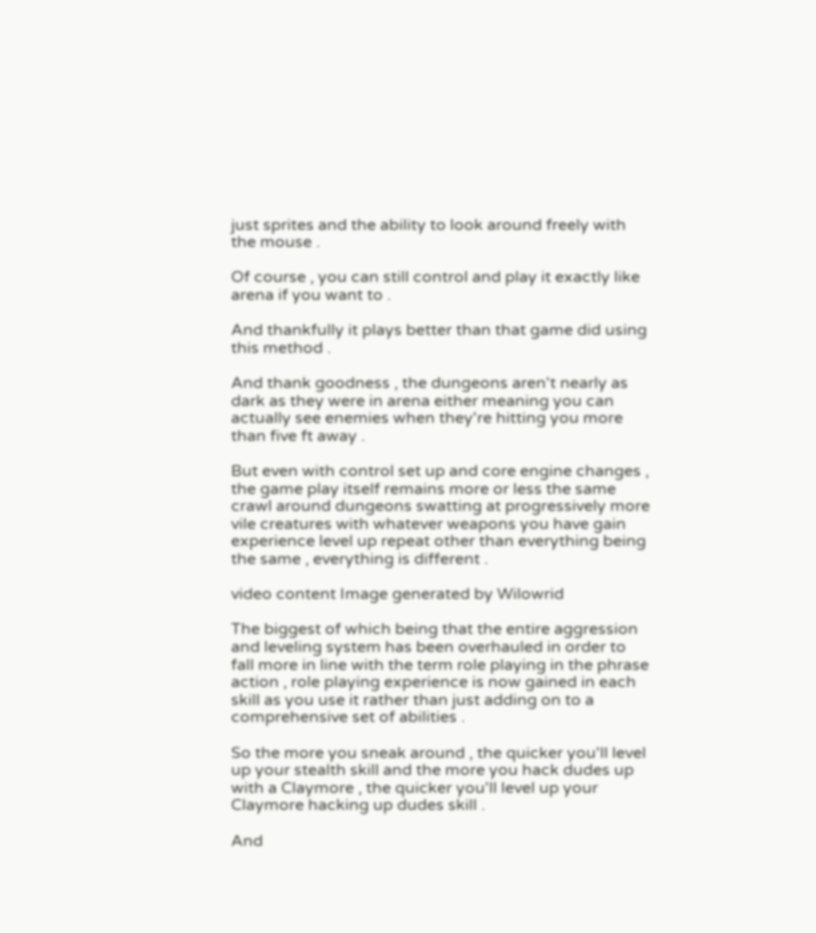just sprites and the ability to look around freely with the mouse .

Of course , you can still control and play it exactly like arena if you want to .

And thankfully it plays better than that game did using this method .

And thank goodness , the dungeons aren't nearly as dark as they were in arena either meaning you can actually see enemies when they're hitting you more than five ft away .

But even with control set up and core engine changes , the game play itself remains more or less the same crawl around dungeons swatting at progressively more vile creatures with whatever weapons you have gain experience level up repeat other than everything being the same , everything is different .

video content Image generated by Wilowrid

The biggest of which being that the entire aggression and leveling system has been overhauled in order to fall more in line with the term role playing in the phrase action , role playing experience is now gained in each skill as you use it rather than just adding on to a comprehensive set of abilities .

So the more you sneak around , the quicker you'll level up your stealth skill and the more you hack dudes up with a Claymore , the quicker you'll level up your Claymore hacking up dudes skill .

And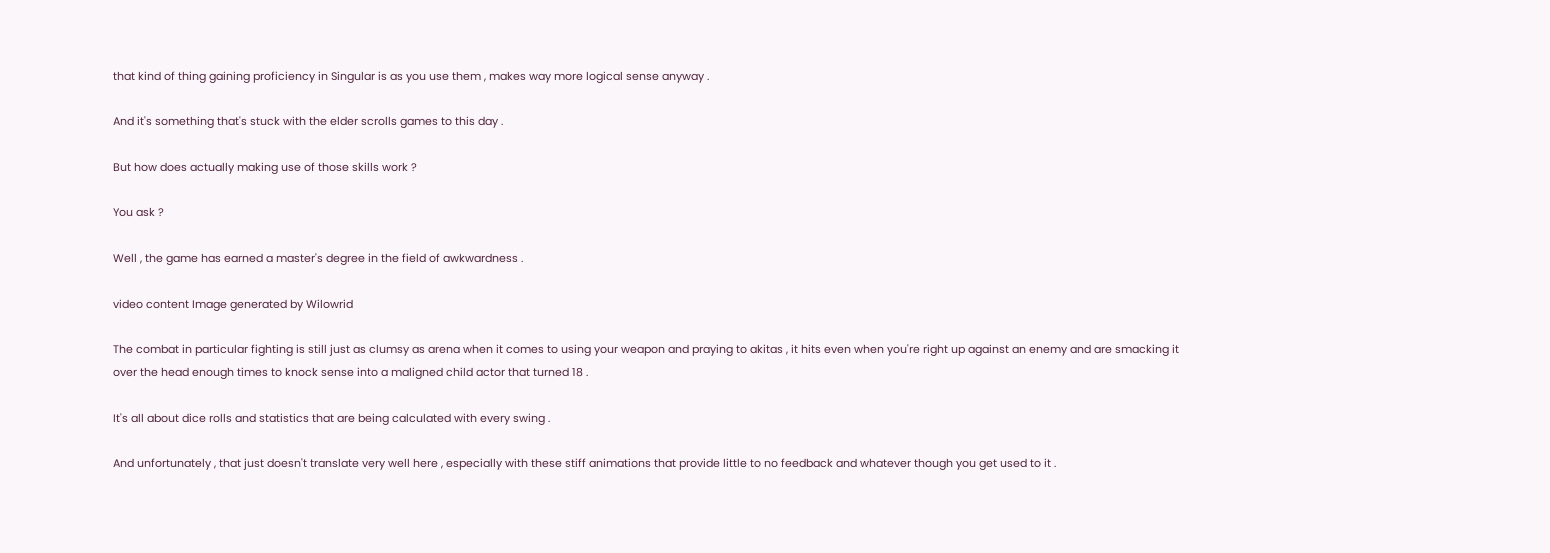that kind of thing gaining proficiency in Singular is as you use them , makes way more logical sense anyway .

And it's something that's stuck with the elder scrolls games to this day .

But how does actually making use of those skills work ?

You ask ?

Well , the game has earned a master's degree in the field of awkwardness .

video content Image generated by Wilowrid

The combat in particular fighting is still just as clumsy as arena when it comes to using your weapon and praying to akitas , it hits even when you're right up against an enemy and are smacking it over the head enough times to knock sense into a maligned child actor that turned 18 .

It's all about dice rolls and statistics that are being calculated with every swing .

And unfortunately , that just doesn't translate very well here , especially with these stiff animations that provide little to no feedback and whatever though you get used to it .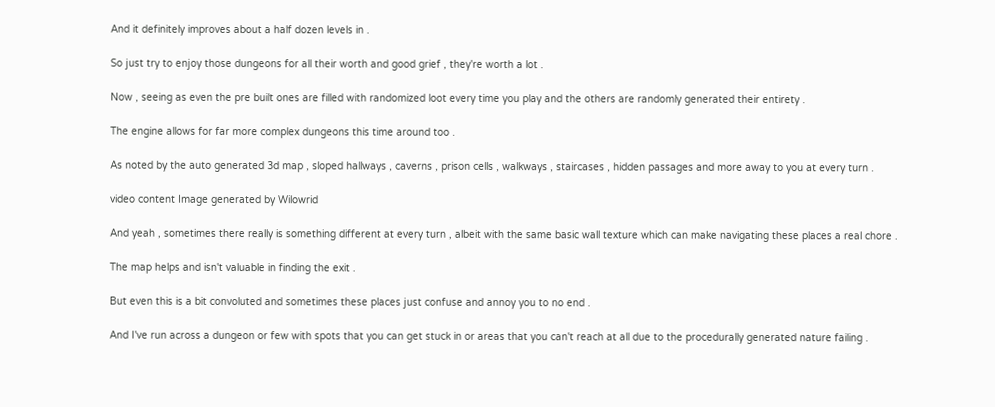And it definitely improves about a half dozen levels in .

So just try to enjoy those dungeons for all their worth and good grief , they're worth a lot .

Now , seeing as even the pre built ones are filled with randomized loot every time you play and the others are randomly generated their entirety .

The engine allows for far more complex dungeons this time around too .

As noted by the auto generated 3d map , sloped hallways , caverns , prison cells , walkways , staircases , hidden passages and more away to you at every turn .

video content Image generated by Wilowrid

And yeah , sometimes there really is something different at every turn , albeit with the same basic wall texture which can make navigating these places a real chore .

The map helps and isn't valuable in finding the exit .

But even this is a bit convoluted and sometimes these places just confuse and annoy you to no end .

And I've run across a dungeon or few with spots that you can get stuck in or areas that you can't reach at all due to the procedurally generated nature failing .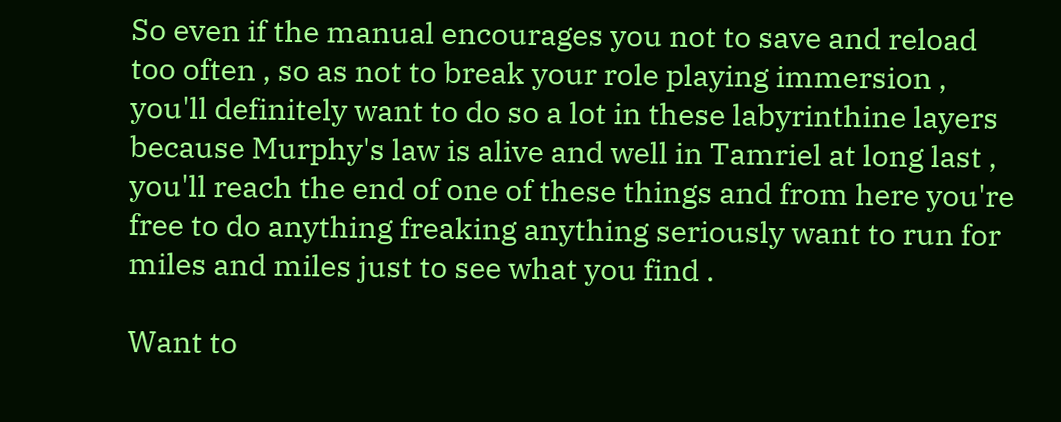So even if the manual encourages you not to save and reload too often , so as not to break your role playing immersion , you'll definitely want to do so a lot in these labyrinthine layers because Murphy's law is alive and well in Tamriel at long last , you'll reach the end of one of these things and from here you're free to do anything freaking anything seriously want to run for miles and miles just to see what you find .

Want to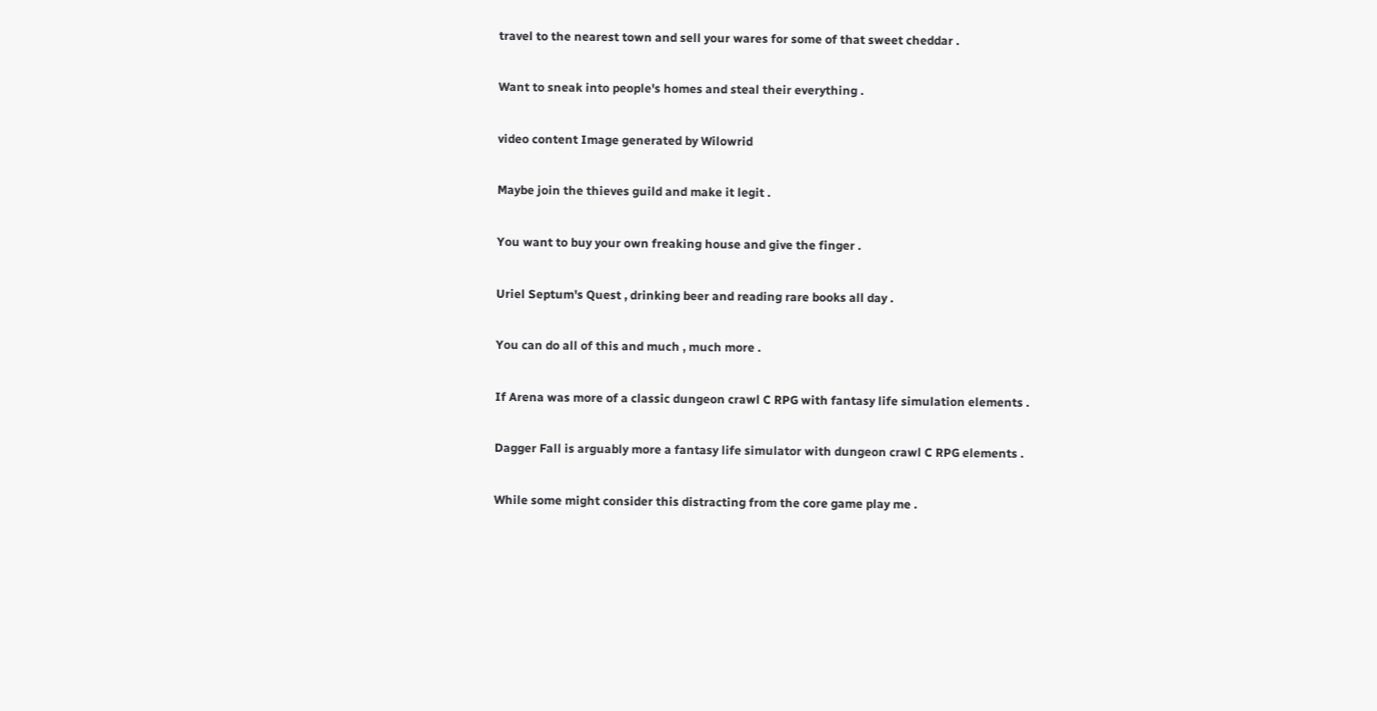travel to the nearest town and sell your wares for some of that sweet cheddar .

Want to sneak into people's homes and steal their everything .

video content Image generated by Wilowrid

Maybe join the thieves guild and make it legit .

You want to buy your own freaking house and give the finger .

Uriel Septum's Quest , drinking beer and reading rare books all day .

You can do all of this and much , much more .

If Arena was more of a classic dungeon crawl C RPG with fantasy life simulation elements .

Dagger Fall is arguably more a fantasy life simulator with dungeon crawl C RPG elements .

While some might consider this distracting from the core game play me .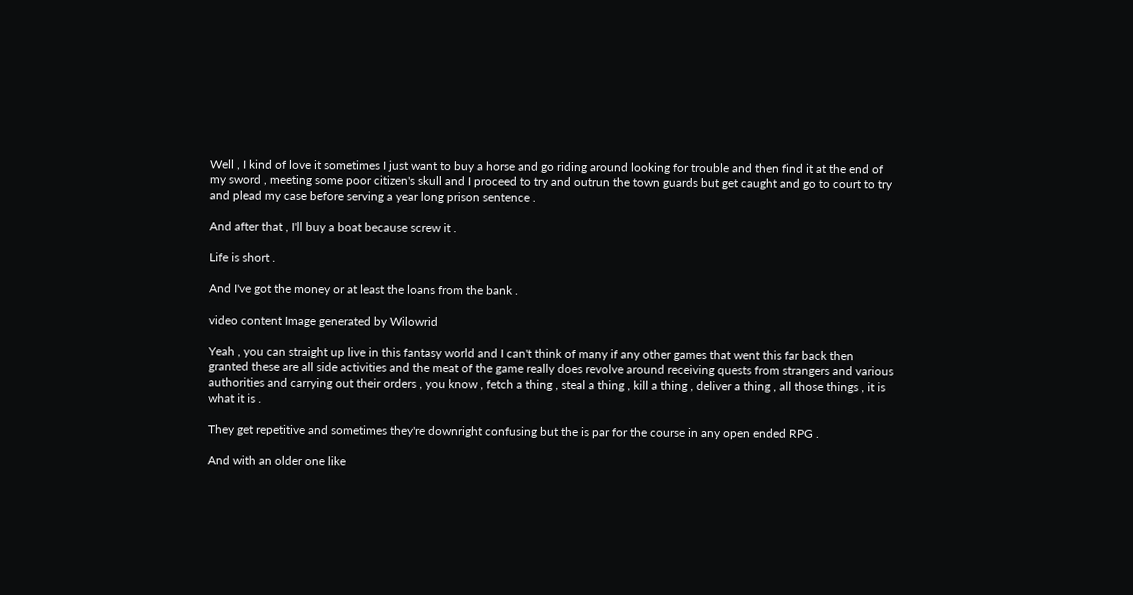Well , I kind of love it sometimes I just want to buy a horse and go riding around looking for trouble and then find it at the end of my sword , meeting some poor citizen's skull and I proceed to try and outrun the town guards but get caught and go to court to try and plead my case before serving a year long prison sentence .

And after that , I'll buy a boat because screw it .

Life is short .

And I've got the money or at least the loans from the bank .

video content Image generated by Wilowrid

Yeah , you can straight up live in this fantasy world and I can't think of many if any other games that went this far back then granted these are all side activities and the meat of the game really does revolve around receiving quests from strangers and various authorities and carrying out their orders , you know , fetch a thing , steal a thing , kill a thing , deliver a thing , all those things , it is what it is .

They get repetitive and sometimes they're downright confusing but the is par for the course in any open ended RPG .

And with an older one like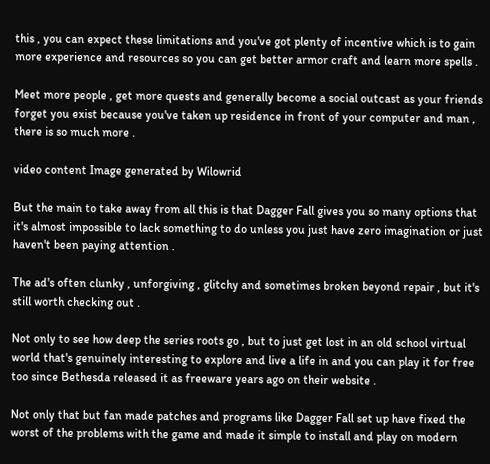this , you can expect these limitations and you've got plenty of incentive which is to gain more experience and resources so you can get better armor craft and learn more spells .

Meet more people , get more quests and generally become a social outcast as your friends forget you exist because you've taken up residence in front of your computer and man , there is so much more .

video content Image generated by Wilowrid

But the main to take away from all this is that Dagger Fall gives you so many options that it's almost impossible to lack something to do unless you just have zero imagination or just haven't been paying attention .

The ad's often clunky , unforgiving , glitchy and sometimes broken beyond repair , but it's still worth checking out .

Not only to see how deep the series roots go , but to just get lost in an old school virtual world that's genuinely interesting to explore and live a life in and you can play it for free too since Bethesda released it as freeware years ago on their website .

Not only that but fan made patches and programs like Dagger Fall set up have fixed the worst of the problems with the game and made it simple to install and play on modern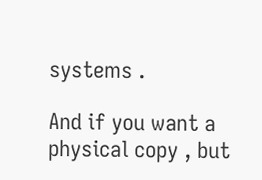systems .

And if you want a physical copy , but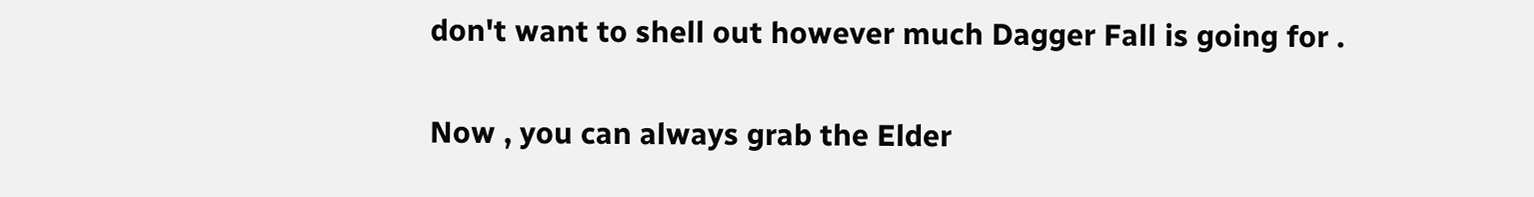don't want to shell out however much Dagger Fall is going for .

Now , you can always grab the Elder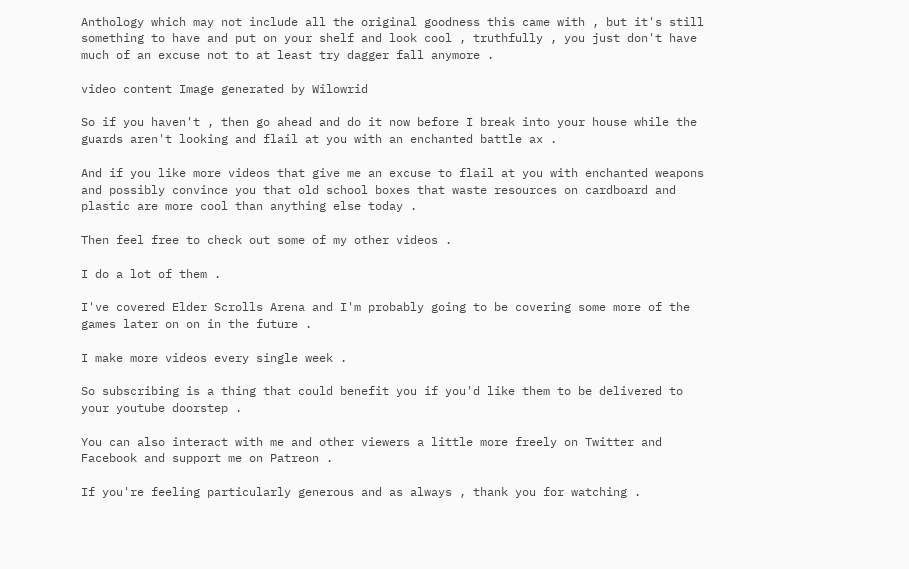Anthology which may not include all the original goodness this came with , but it's still something to have and put on your shelf and look cool , truthfully , you just don't have much of an excuse not to at least try dagger fall anymore .

video content Image generated by Wilowrid

So if you haven't , then go ahead and do it now before I break into your house while the guards aren't looking and flail at you with an enchanted battle ax .

And if you like more videos that give me an excuse to flail at you with enchanted weapons and possibly convince you that old school boxes that waste resources on cardboard and plastic are more cool than anything else today .

Then feel free to check out some of my other videos .

I do a lot of them .

I've covered Elder Scrolls Arena and I'm probably going to be covering some more of the games later on on in the future .

I make more videos every single week .

So subscribing is a thing that could benefit you if you'd like them to be delivered to your youtube doorstep .

You can also interact with me and other viewers a little more freely on Twitter and Facebook and support me on Patreon .

If you're feeling particularly generous and as always , thank you for watching .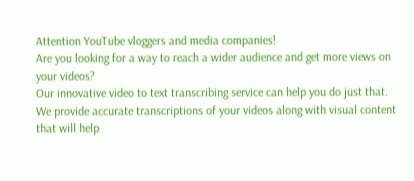Attention YouTube vloggers and media companies!
Are you looking for a way to reach a wider audience and get more views on your videos?
Our innovative video to text transcribing service can help you do just that.
We provide accurate transcriptions of your videos along with visual content that will help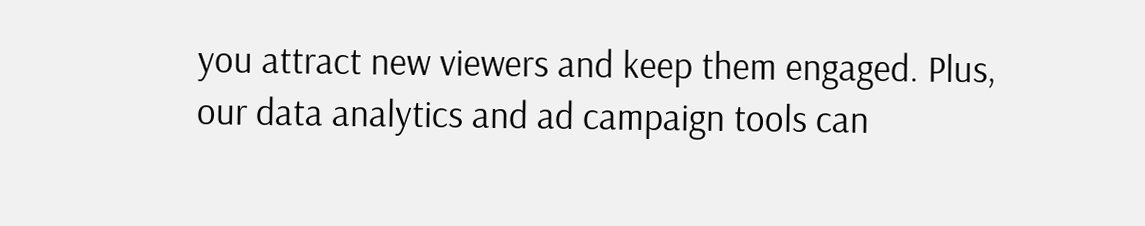you attract new viewers and keep them engaged. Plus, our data analytics and ad campaign tools can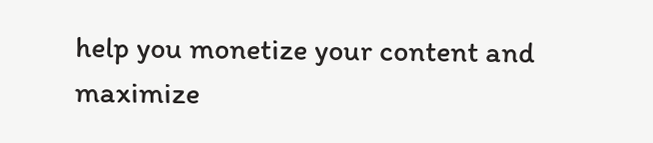help you monetize your content and maximize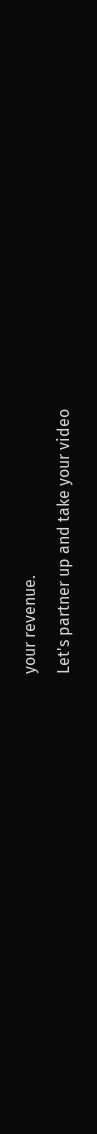your revenue.
Let's partner up and take your video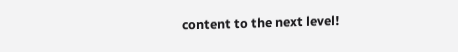content to the next level!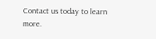Contact us today to learn more.